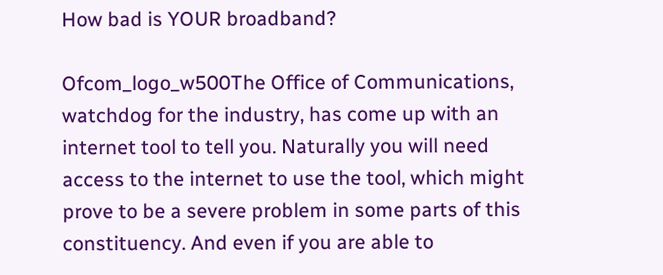How bad is YOUR broadband?

Ofcom_logo_w500The Office of Communications, watchdog for the industry, has come up with an internet tool to tell you. Naturally you will need access to the internet to use the tool, which might prove to be a severe problem in some parts of this constituency. And even if you are able to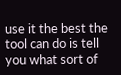use it the best the tool can do is tell you what sort of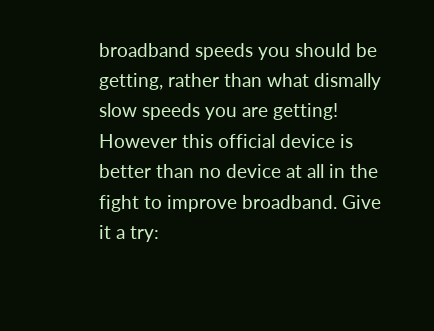broadband speeds you should be getting, rather than what dismally slow speeds you are getting! However this official device is better than no device at all in the fight to improve broadband. Give it a try: